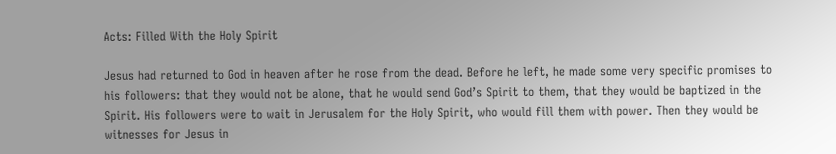Acts: Filled With the Holy Spirit

Jesus had returned to God in heaven after he rose from the dead. Before he left, he made some very specific promises to his followers: that they would not be alone, that he would send God’s Spirit to them, that they would be baptized in the Spirit. His followers were to wait in Jerusalem for the Holy Spirit, who would fill them with power. Then they would be witnesses for Jesus in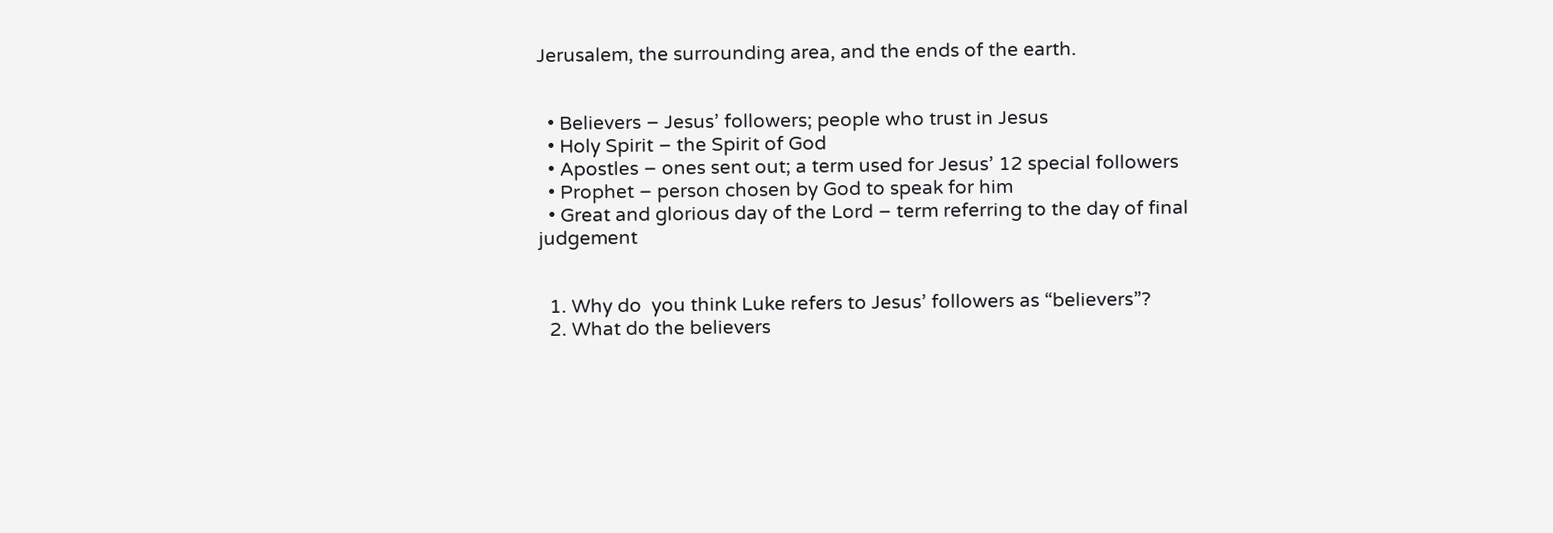Jerusalem, the surrounding area, and the ends of the earth.


  • Believers – Jesus’ followers; people who trust in Jesus
  • Holy Spirit – the Spirit of God
  • Apostles – ones sent out; a term used for Jesus’ 12 special followers
  • Prophet – person chosen by God to speak for him
  • Great and glorious day of the Lord – term referring to the day of final judgement


  1. Why do  you think Luke refers to Jesus’ followers as “believers”?
  2. What do the believers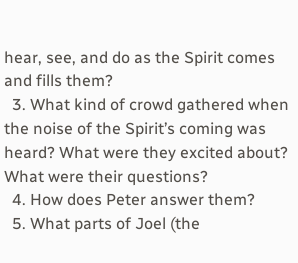hear, see, and do as the Spirit comes and fills them?
  3. What kind of crowd gathered when the noise of the Spirit’s coming was heard? What were they excited about? What were their questions?
  4. How does Peter answer them?
  5. What parts of Joel (the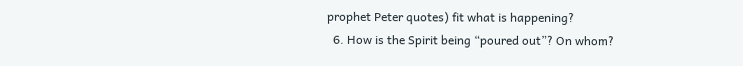prophet Peter quotes) fit what is happening?
  6. How is the Spirit being “poured out”? On whom?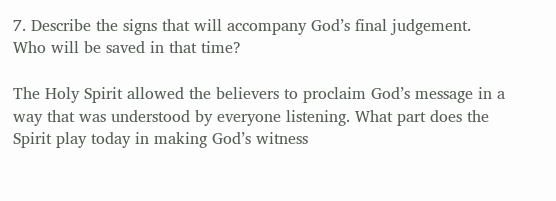7. Describe the signs that will accompany God’s final judgement. Who will be saved in that time?

The Holy Spirit allowed the believers to proclaim God’s message in a way that was understood by everyone listening. What part does the Spirit play today in making God’s witness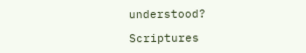understood?

Scriptures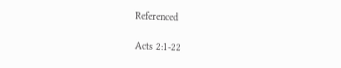Referenced

Acts 2:1-22